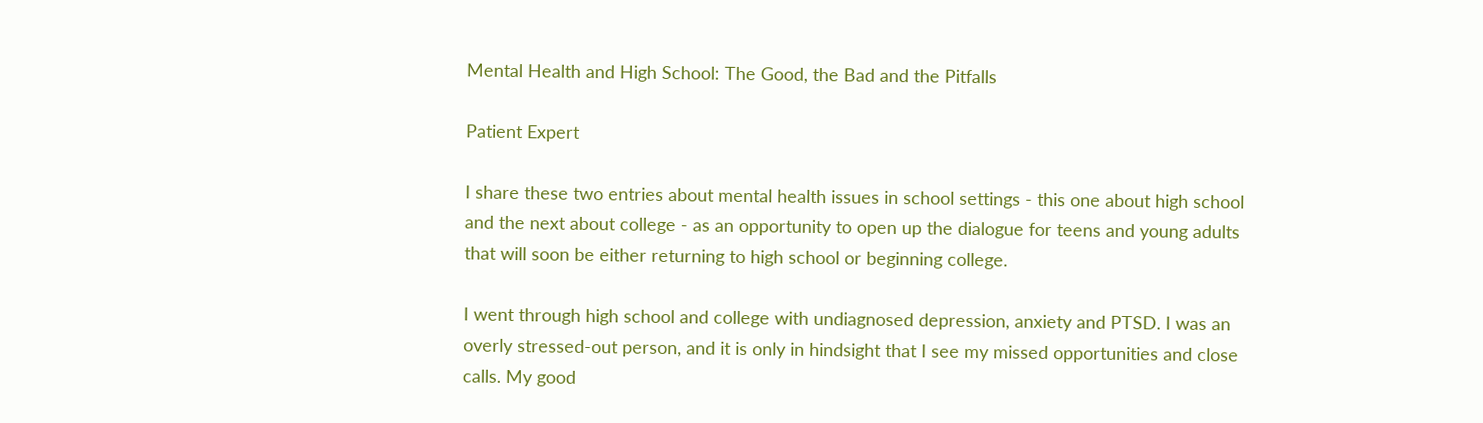Mental Health and High School: The Good, the Bad and the Pitfalls

Patient Expert

I share these two entries about mental health issues in school settings - this one about high school and the next about college - as an opportunity to open up the dialogue for teens and young adults that will soon be either returning to high school or beginning college.

I went through high school and college with undiagnosed depression, anxiety and PTSD. I was an overly stressed-out person, and it is only in hindsight that I see my missed opportunities and close calls. My good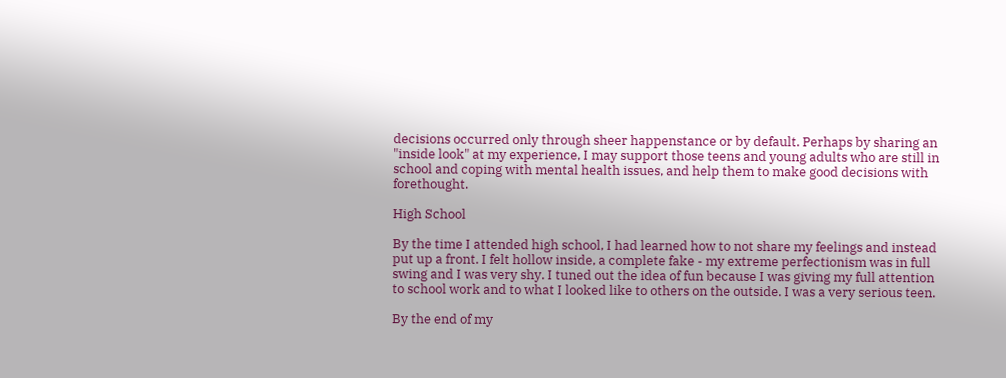decisions occurred only through sheer happenstance or by default. Perhaps by sharing an "inside look" at my experience, I may support those teens and young adults who are still in school and coping with mental health issues, and help them to make good decisions with forethought.

High School

By the time I attended high school, I had learned how to not share my feelings and instead put up a front. I felt hollow inside, a complete fake - my extreme perfectionism was in full swing and I was very shy. I tuned out the idea of fun because I was giving my full attention to school work and to what I looked like to others on the outside. I was a very serious teen.

By the end of my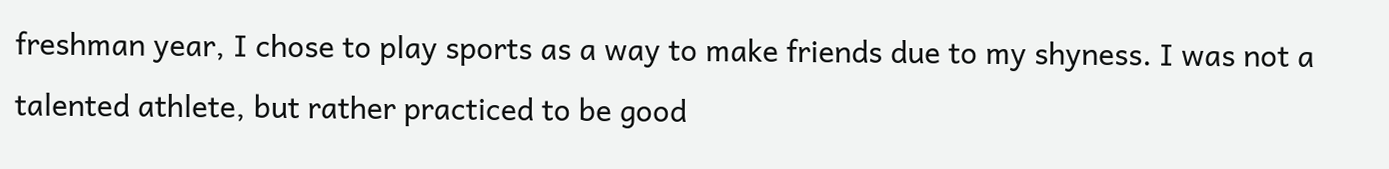freshman year, I chose to play sports as a way to make friends due to my shyness. I was not a talented athlete, but rather practiced to be good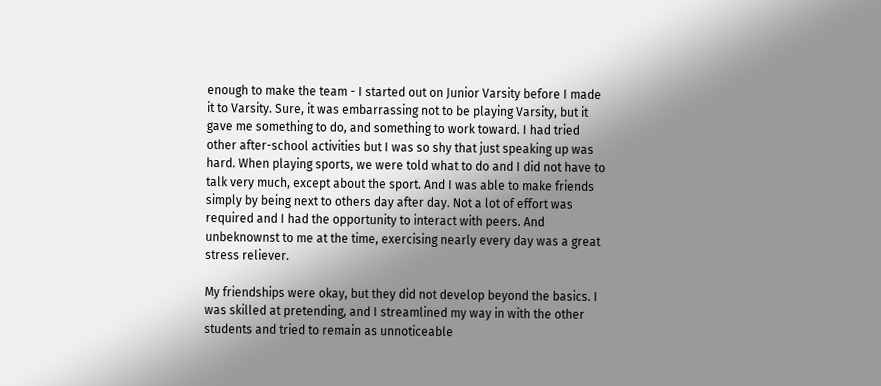enough to make the team - I started out on Junior Varsity before I made it to Varsity. Sure, it was embarrassing not to be playing Varsity, but it gave me something to do, and something to work toward. I had tried other after-school activities but I was so shy that just speaking up was hard. When playing sports, we were told what to do and I did not have to talk very much, except about the sport. And I was able to make friends simply by being next to others day after day. Not a lot of effort was required and I had the opportunity to interact with peers. And unbeknownst to me at the time, exercising nearly every day was a great stress reliever.

My friendships were okay, but they did not develop beyond the basics. I was skilled at pretending, and I streamlined my way in with the other students and tried to remain as unnoticeable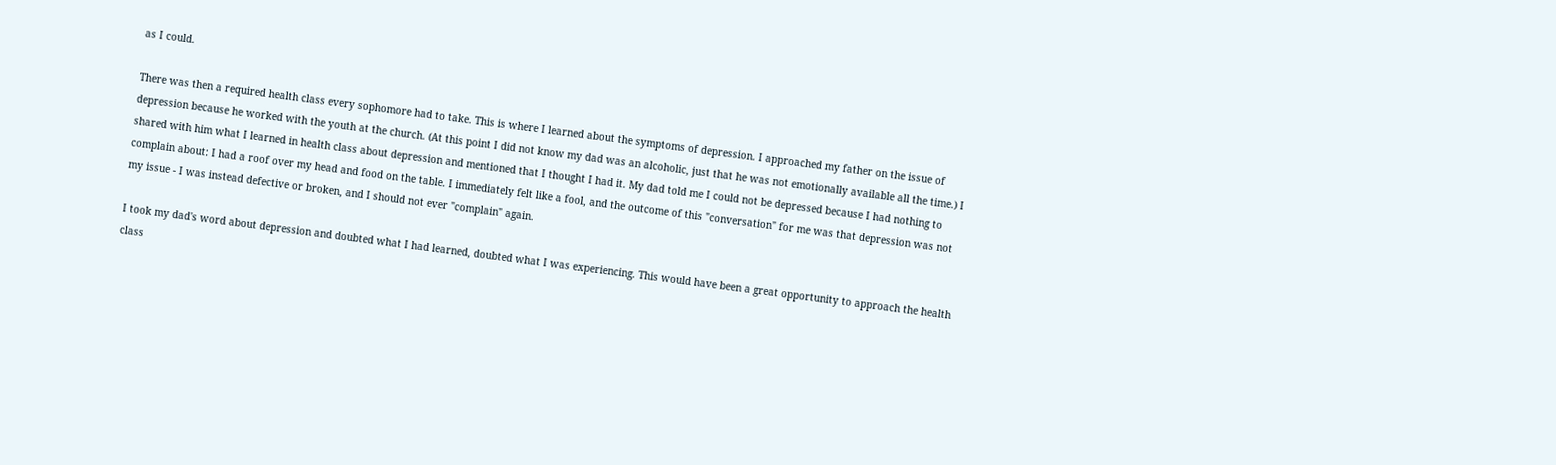as I could.

There was then a required health class every sophomore had to take. This is where I learned about the symptoms of depression. I approached my father on the issue of depression because he worked with the youth at the church. (At this point I did not know my dad was an alcoholic, just that he was not emotionally available all the time.) I shared with him what I learned in health class about depression and mentioned that I thought I had it. My dad told me I could not be depressed because I had nothing to complain about: I had a roof over my head and food on the table. I immediately felt like a fool, and the outcome of this "conversation" for me was that depression was not my issue - I was instead defective or broken, and I should not ever "complain" again.

I took my dad's word about depression and doubted what I had learned, doubted what I was experiencing. This would have been a great opportunity to approach the health class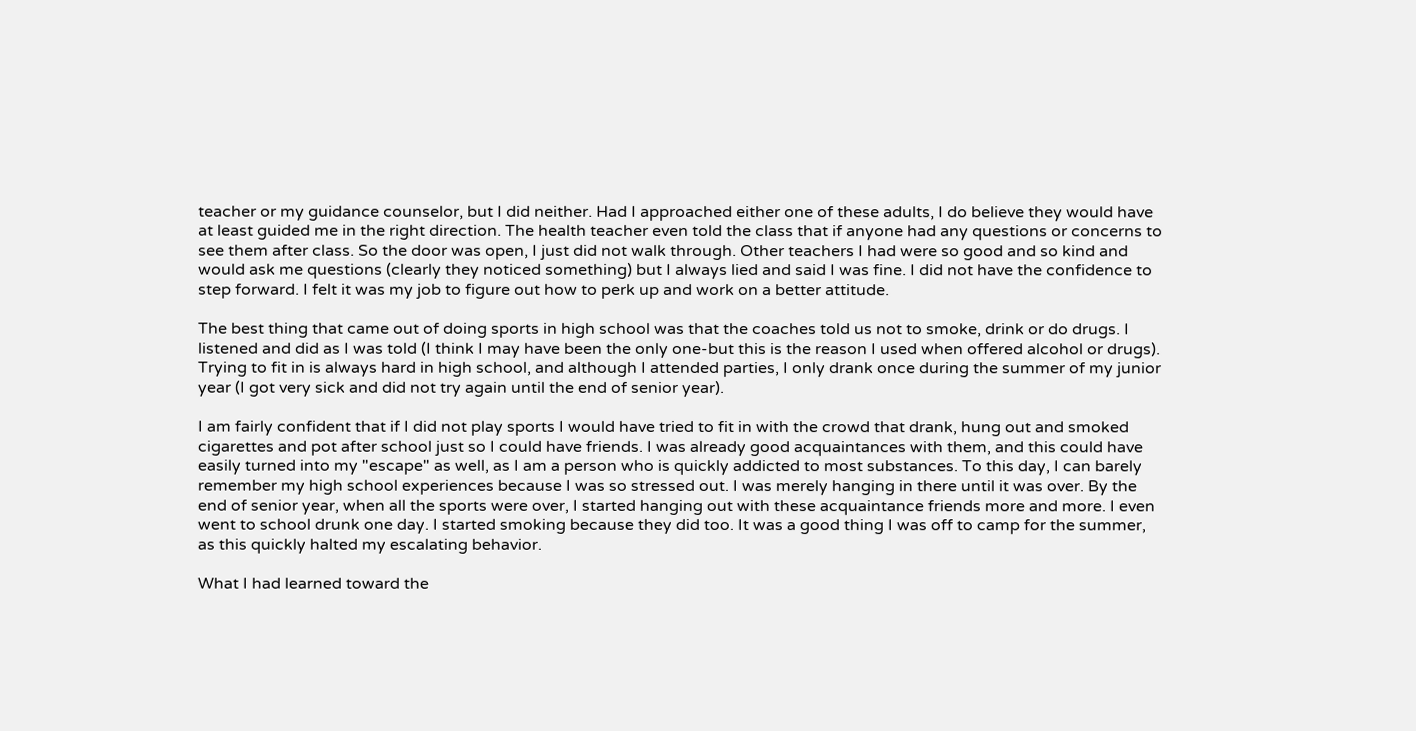teacher or my guidance counselor, but I did neither. Had I approached either one of these adults, I do believe they would have at least guided me in the right direction. The health teacher even told the class that if anyone had any questions or concerns to see them after class. So the door was open, I just did not walk through. Other teachers I had were so good and so kind and would ask me questions (clearly they noticed something) but I always lied and said I was fine. I did not have the confidence to step forward. I felt it was my job to figure out how to perk up and work on a better attitude.

The best thing that came out of doing sports in high school was that the coaches told us not to smoke, drink or do drugs. I listened and did as I was told (I think I may have been the only one-but this is the reason I used when offered alcohol or drugs). Trying to fit in is always hard in high school, and although I attended parties, I only drank once during the summer of my junior year (I got very sick and did not try again until the end of senior year).

I am fairly confident that if I did not play sports I would have tried to fit in with the crowd that drank, hung out and smoked cigarettes and pot after school just so I could have friends. I was already good acquaintances with them, and this could have easily turned into my "escape" as well, as I am a person who is quickly addicted to most substances. To this day, I can barely remember my high school experiences because I was so stressed out. I was merely hanging in there until it was over. By the end of senior year, when all the sports were over, I started hanging out with these acquaintance friends more and more. I even went to school drunk one day. I started smoking because they did too. It was a good thing I was off to camp for the summer, as this quickly halted my escalating behavior.

What I had learned toward the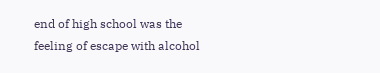end of high school was the feeling of escape with alcohol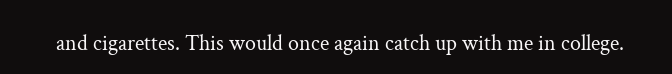and cigarettes. This would once again catch up with me in college.